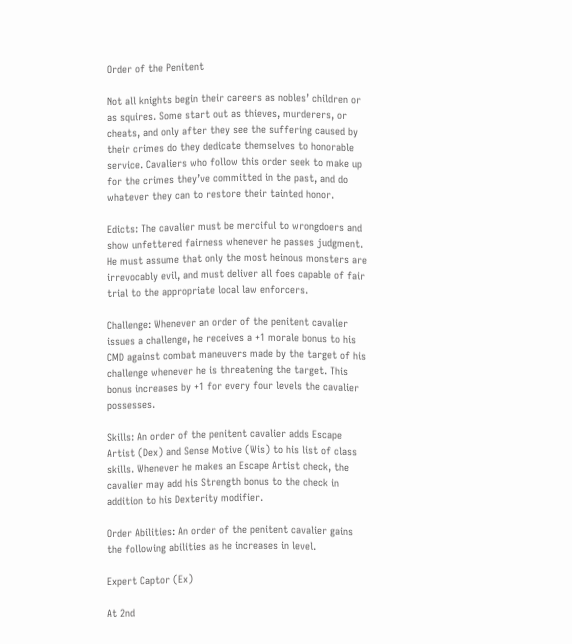Order of the Penitent

Not all knights begin their careers as nobles’ children or as squires. Some start out as thieves, murderers, or cheats, and only after they see the suffering caused by their crimes do they dedicate themselves to honorable service. Cavaliers who follow this order seek to make up for the crimes they’ve committed in the past, and do whatever they can to restore their tainted honor.

Edicts: The cavalier must be merciful to wrongdoers and show unfettered fairness whenever he passes judgment. He must assume that only the most heinous monsters are irrevocably evil, and must deliver all foes capable of fair trial to the appropriate local law enforcers.

Challenge: Whenever an order of the penitent cavalier issues a challenge, he receives a +1 morale bonus to his CMD against combat maneuvers made by the target of his challenge whenever he is threatening the target. This bonus increases by +1 for every four levels the cavalier possesses.

Skills: An order of the penitent cavalier adds Escape Artist (Dex) and Sense Motive (Wis) to his list of class skills. Whenever he makes an Escape Artist check, the cavalier may add his Strength bonus to the check in addition to his Dexterity modifier.

Order Abilities: An order of the penitent cavalier gains the following abilities as he increases in level.

Expert Captor (Ex)

At 2nd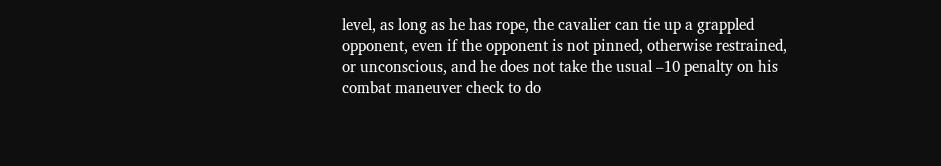level, as long as he has rope, the cavalier can tie up a grappled opponent, even if the opponent is not pinned, otherwise restrained, or unconscious, and he does not take the usual –10 penalty on his combat maneuver check to do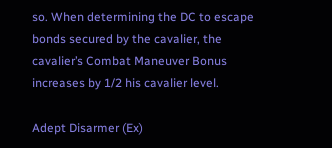so. When determining the DC to escape bonds secured by the cavalier, the cavalier’s Combat Maneuver Bonus increases by 1/2 his cavalier level.

Adept Disarmer (Ex)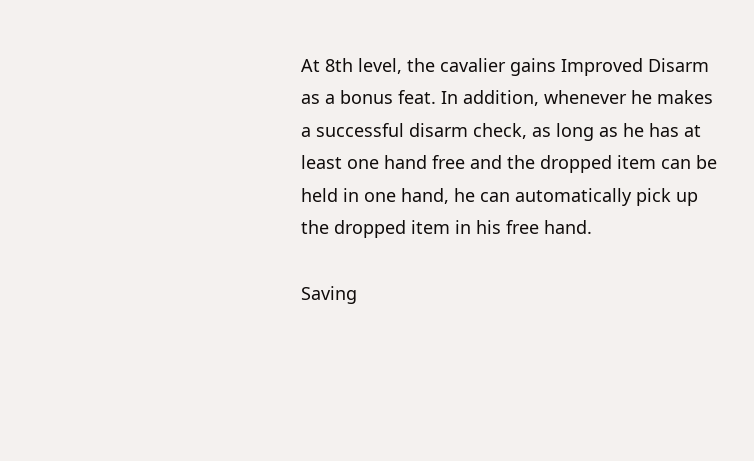At 8th level, the cavalier gains Improved Disarm as a bonus feat. In addition, whenever he makes a successful disarm check, as long as he has at least one hand free and the dropped item can be held in one hand, he can automatically pick up the dropped item in his free hand.

Saving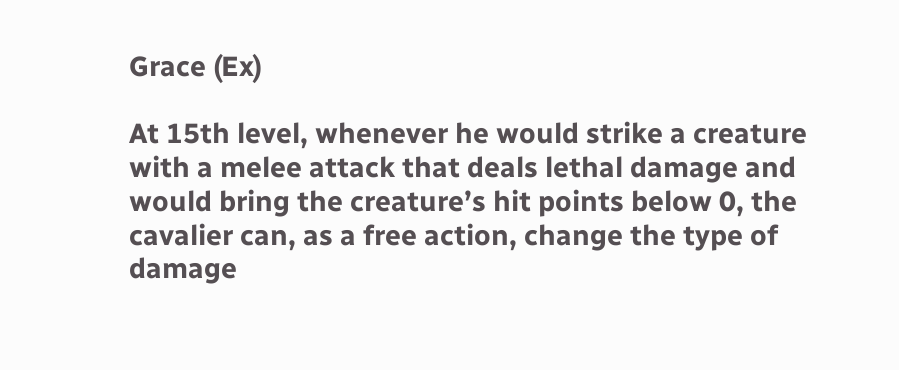Grace (Ex)

At 15th level, whenever he would strike a creature with a melee attack that deals lethal damage and would bring the creature’s hit points below 0, the cavalier can, as a free action, change the type of damage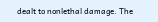dealt to nonlethal damage. The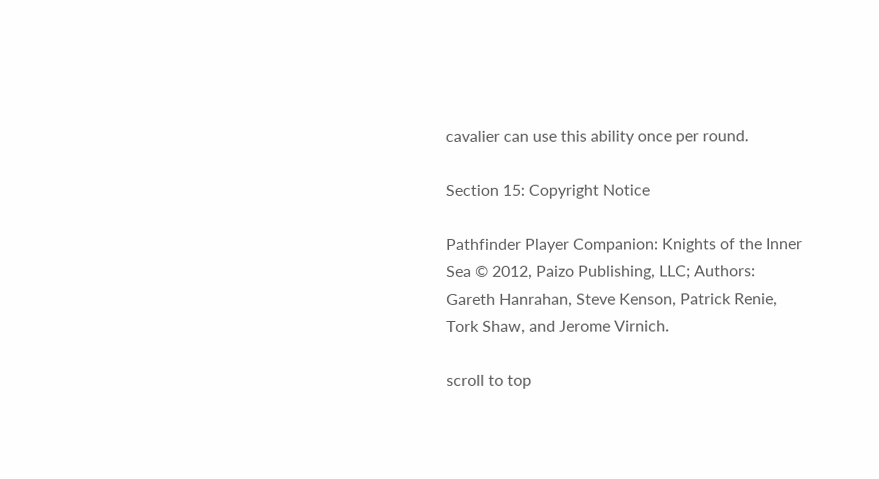cavalier can use this ability once per round.

Section 15: Copyright Notice

Pathfinder Player Companion: Knights of the Inner Sea © 2012, Paizo Publishing, LLC; Authors: Gareth Hanrahan, Steve Kenson, Patrick Renie, Tork Shaw, and Jerome Virnich.

scroll to top